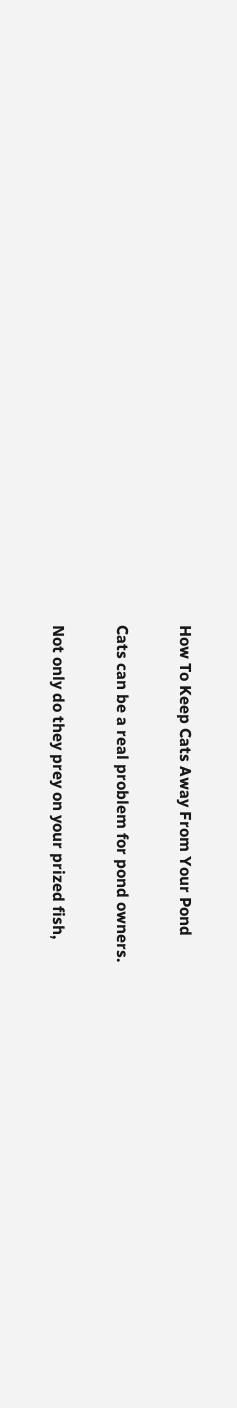How To Keep Cats Away From Your Pond

Cats can be a real problem for pond owners.

Not only do they prey on your prized fish,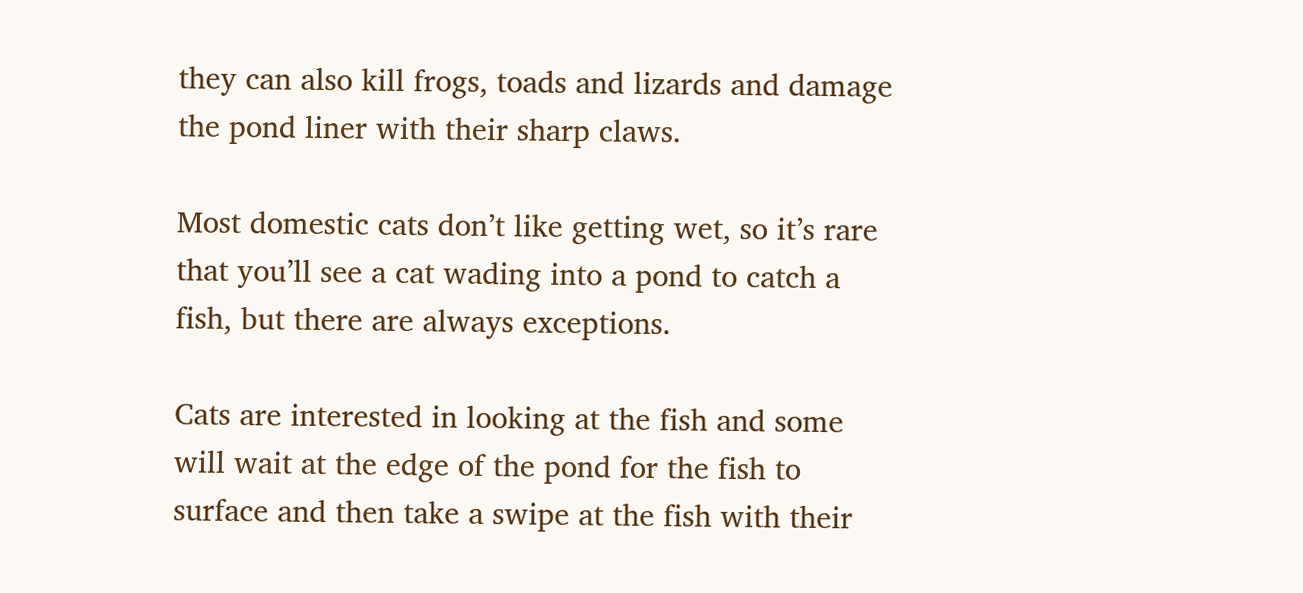they can also kill frogs, toads and lizards and damage the pond liner with their sharp claws.

Most domestic cats don’t like getting wet, so it’s rare that you’ll see a cat wading into a pond to catch a fish, but there are always exceptions.

Cats are interested in looking at the fish and some will wait at the edge of the pond for the fish to surface and then take a swipe at the fish with their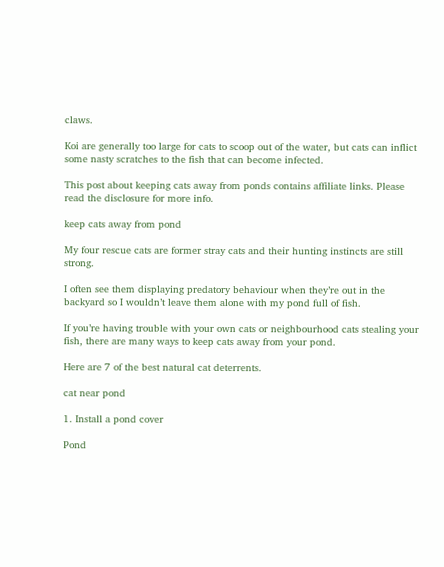claws.

Koi are generally too large for cats to scoop out of the water, but cats can inflict some nasty scratches to the fish that can become infected.

This post about keeping cats away from ponds contains affiliate links. Please read the disclosure for more info.

keep cats away from pond

My four rescue cats are former stray cats and their hunting instincts are still strong.

I often see them displaying predatory behaviour when they’re out in the backyard so I wouldn’t leave them alone with my pond full of fish.

If you’re having trouble with your own cats or neighbourhood cats stealing your fish, there are many ways to keep cats away from your pond.

Here are 7 of the best natural cat deterrents.

cat near pond

1. Install a pond cover

Pond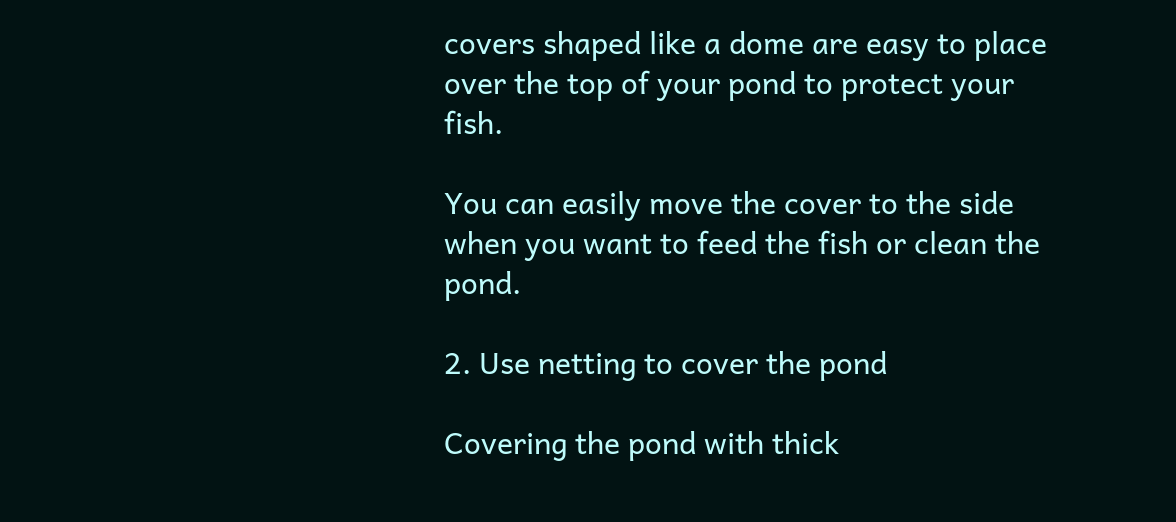covers shaped like a dome are easy to place over the top of your pond to protect your fish.

You can easily move the cover to the side when you want to feed the fish or clean the pond.

2. Use netting to cover the pond

Covering the pond with thick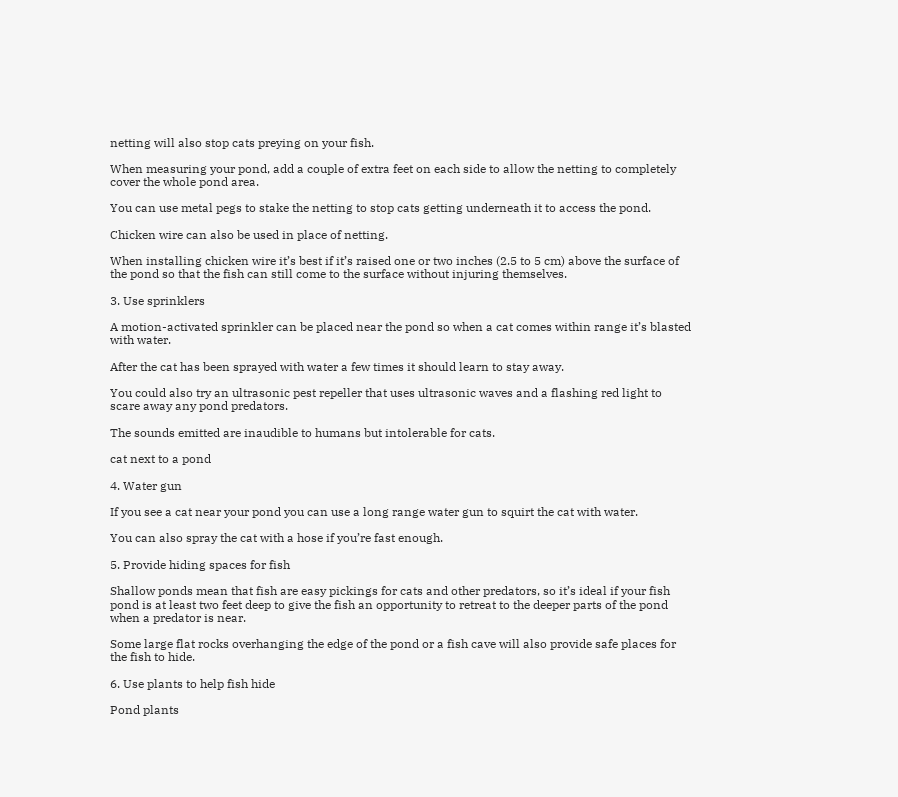netting will also stop cats preying on your fish.

When measuring your pond, add a couple of extra feet on each side to allow the netting to completely cover the whole pond area.

You can use metal pegs to stake the netting to stop cats getting underneath it to access the pond.

Chicken wire can also be used in place of netting.

When installing chicken wire it’s best if it’s raised one or two inches (2.5 to 5 cm) above the surface of the pond so that the fish can still come to the surface without injuring themselves.

3. Use sprinklers

A motion-activated sprinkler can be placed near the pond so when a cat comes within range it’s blasted with water.

After the cat has been sprayed with water a few times it should learn to stay away.

You could also try an ultrasonic pest repeller that uses ultrasonic waves and a flashing red light to scare away any pond predators.

The sounds emitted are inaudible to humans but intolerable for cats.

cat next to a pond

4. Water gun

If you see a cat near your pond you can use a long range water gun to squirt the cat with water.

You can also spray the cat with a hose if you’re fast enough.

5. Provide hiding spaces for fish

Shallow ponds mean that fish are easy pickings for cats and other predators, so it’s ideal if your fish pond is at least two feet deep to give the fish an opportunity to retreat to the deeper parts of the pond when a predator is near.

Some large flat rocks overhanging the edge of the pond or a fish cave will also provide safe places for the fish to hide.

6. Use plants to help fish hide

Pond plants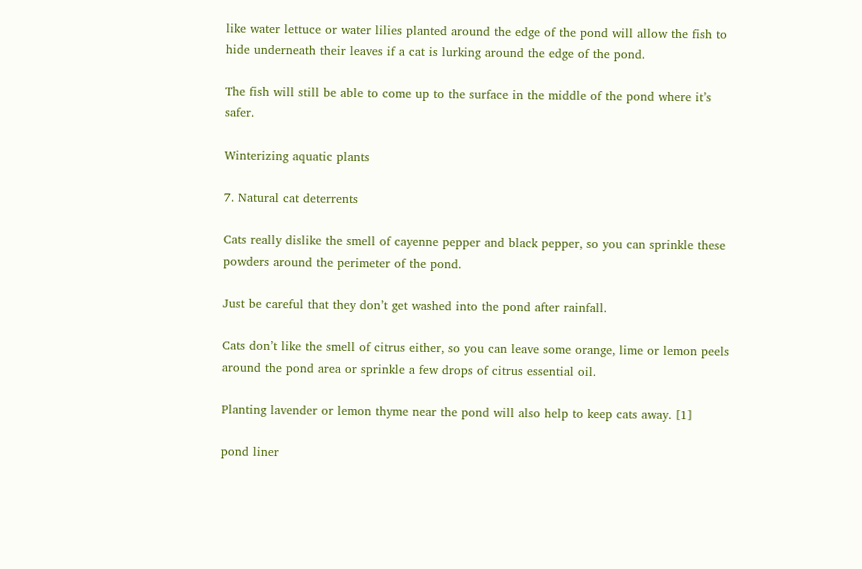like water lettuce or water lilies planted around the edge of the pond will allow the fish to hide underneath their leaves if a cat is lurking around the edge of the pond.

The fish will still be able to come up to the surface in the middle of the pond where it’s safer.

Winterizing aquatic plants

7. Natural cat deterrents

Cats really dislike the smell of cayenne pepper and black pepper, so you can sprinkle these powders around the perimeter of the pond.

Just be careful that they don’t get washed into the pond after rainfall.

Cats don’t like the smell of citrus either, so you can leave some orange, lime or lemon peels around the pond area or sprinkle a few drops of citrus essential oil.

Planting lavender or lemon thyme near the pond will also help to keep cats away. [1]

pond liner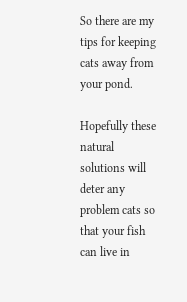So there are my tips for keeping cats away from your pond.

Hopefully these natural solutions will deter any problem cats so that your fish can live in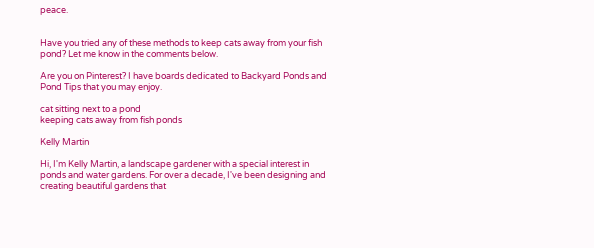peace.


Have you tried any of these methods to keep cats away from your fish pond? Let me know in the comments below.

Are you on Pinterest? I have boards dedicated to Backyard Ponds and Pond Tips that you may enjoy.

cat sitting next to a pond
keeping cats away from fish ponds

Kelly Martin

Hi, I'm Kelly Martin, a landscape gardener with a special interest in ponds and water gardens. For over a decade, I've been designing and creating beautiful gardens that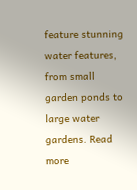feature stunning water features, from small garden ponds to large water gardens. Read more